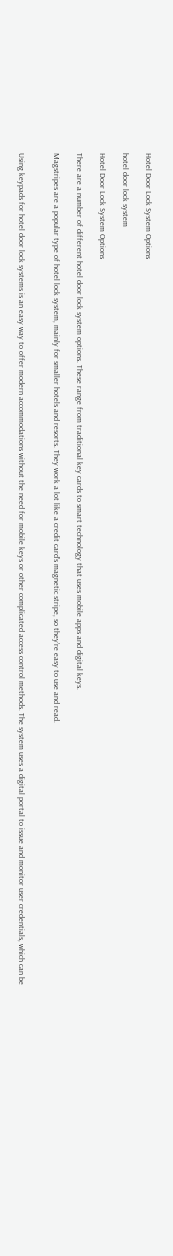Hotel Door Lock System Options

hotel door lock system

Hotel Door Lock System Options

There are a number of different hotel door lock system options. These range from traditional key cards to smart technology that uses mobile apps and digital keys.

Magstripes are a popular type of hotel lock system, mainly for smaller hotels and resorts. They work a lot like a credit card’s magnetic stripe, so they’re easy to use and read.


Using keypads for hotel door lock systems is an easy way to offer modern accommodations without the need for mobile keys or other complicated access control methods. The system uses a digital portal to issue and monitor user credentials, which can be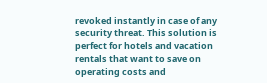revoked instantly in case of any security threat. This solution is perfect for hotels and vacation rentals that want to save on operating costs and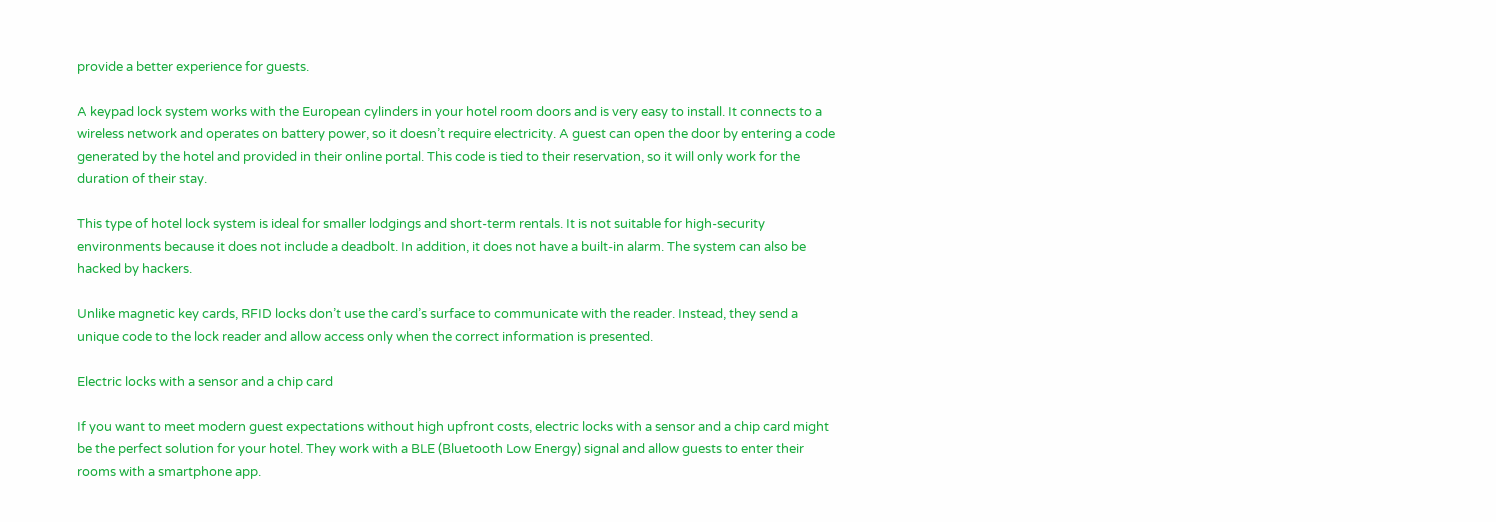provide a better experience for guests.

A keypad lock system works with the European cylinders in your hotel room doors and is very easy to install. It connects to a wireless network and operates on battery power, so it doesn’t require electricity. A guest can open the door by entering a code generated by the hotel and provided in their online portal. This code is tied to their reservation, so it will only work for the duration of their stay.

This type of hotel lock system is ideal for smaller lodgings and short-term rentals. It is not suitable for high-security environments because it does not include a deadbolt. In addition, it does not have a built-in alarm. The system can also be hacked by hackers.

Unlike magnetic key cards, RFID locks don’t use the card’s surface to communicate with the reader. Instead, they send a unique code to the lock reader and allow access only when the correct information is presented.

Electric locks with a sensor and a chip card

If you want to meet modern guest expectations without high upfront costs, electric locks with a sensor and a chip card might be the perfect solution for your hotel. They work with a BLE (Bluetooth Low Energy) signal and allow guests to enter their rooms with a smartphone app.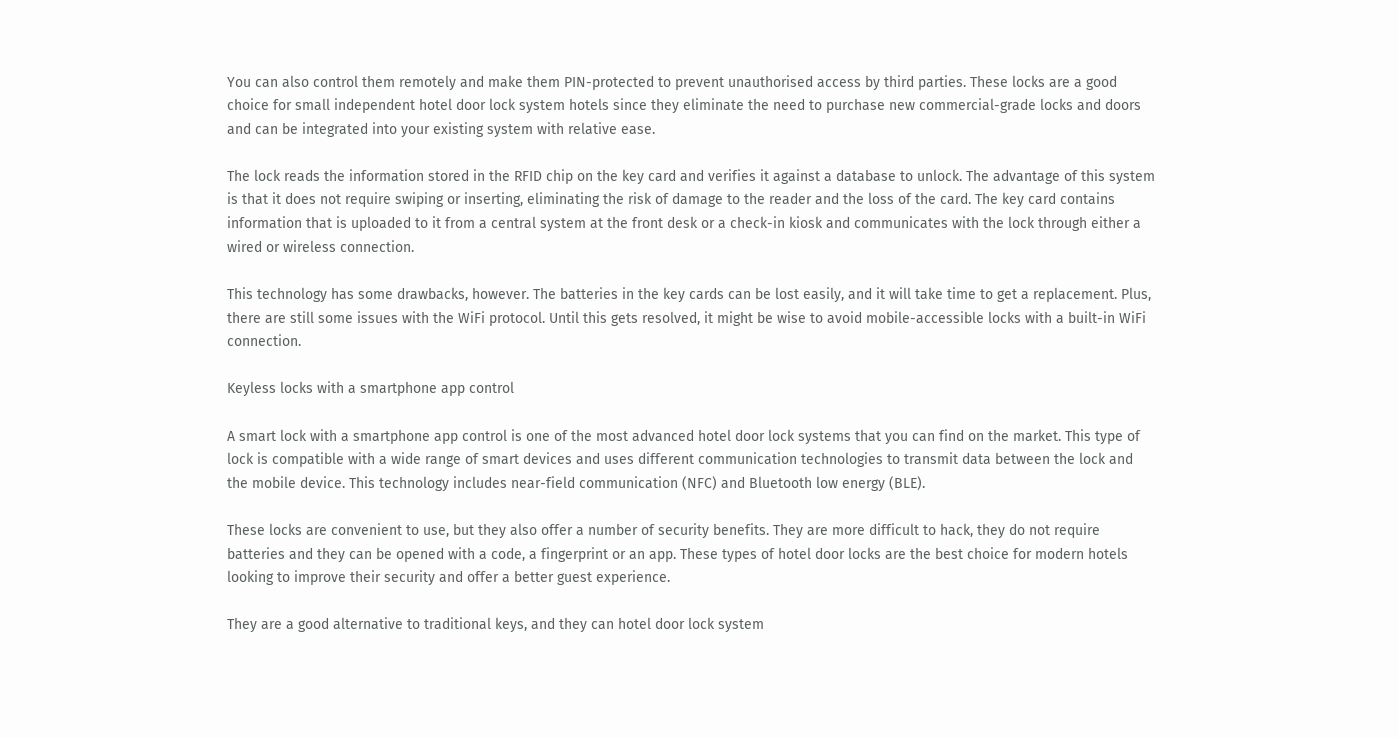You can also control them remotely and make them PIN-protected to prevent unauthorised access by third parties. These locks are a good choice for small independent hotel door lock system hotels since they eliminate the need to purchase new commercial-grade locks and doors and can be integrated into your existing system with relative ease.

The lock reads the information stored in the RFID chip on the key card and verifies it against a database to unlock. The advantage of this system is that it does not require swiping or inserting, eliminating the risk of damage to the reader and the loss of the card. The key card contains information that is uploaded to it from a central system at the front desk or a check-in kiosk and communicates with the lock through either a wired or wireless connection.

This technology has some drawbacks, however. The batteries in the key cards can be lost easily, and it will take time to get a replacement. Plus, there are still some issues with the WiFi protocol. Until this gets resolved, it might be wise to avoid mobile-accessible locks with a built-in WiFi connection.

Keyless locks with a smartphone app control

A smart lock with a smartphone app control is one of the most advanced hotel door lock systems that you can find on the market. This type of lock is compatible with a wide range of smart devices and uses different communication technologies to transmit data between the lock and the mobile device. This technology includes near-field communication (NFC) and Bluetooth low energy (BLE).

These locks are convenient to use, but they also offer a number of security benefits. They are more difficult to hack, they do not require batteries and they can be opened with a code, a fingerprint or an app. These types of hotel door locks are the best choice for modern hotels looking to improve their security and offer a better guest experience.

They are a good alternative to traditional keys, and they can hotel door lock system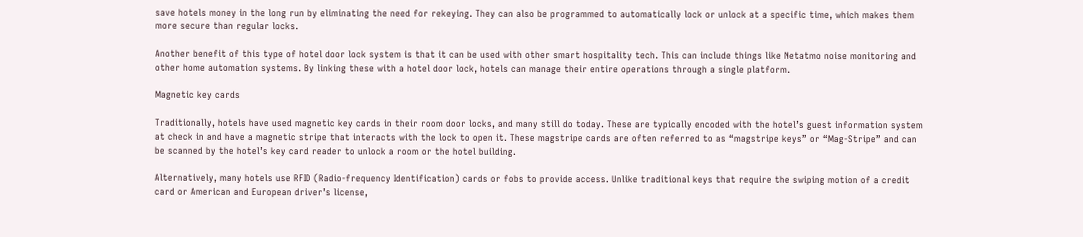save hotels money in the long run by eliminating the need for rekeying. They can also be programmed to automatically lock or unlock at a specific time, which makes them more secure than regular locks.

Another benefit of this type of hotel door lock system is that it can be used with other smart hospitality tech. This can include things like Netatmo noise monitoring and other home automation systems. By linking these with a hotel door lock, hotels can manage their entire operations through a single platform.

Magnetic key cards

Traditionally, hotels have used magnetic key cards in their room door locks, and many still do today. These are typically encoded with the hotel’s guest information system at check in and have a magnetic stripe that interacts with the lock to open it. These magstripe cards are often referred to as “magstripe keys” or “Mag-Stripe” and can be scanned by the hotel’s key card reader to unlock a room or the hotel building.

Alternatively, many hotels use RFID (Radio-frequency Identification) cards or fobs to provide access. Unlike traditional keys that require the swiping motion of a credit card or American and European driver’s license,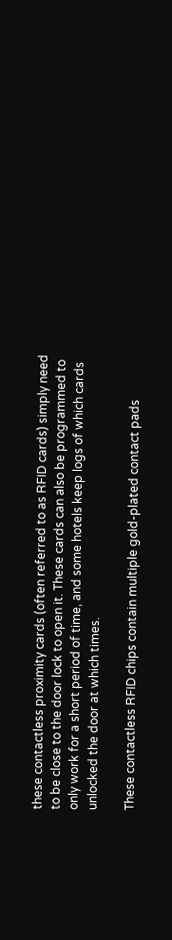these contactless proximity cards (often referred to as RFID cards) simply need to be close to the door lock to open it. These cards can also be programmed to only work for a short period of time, and some hotels keep logs of which cards unlocked the door at which times.

These contactless RFID chips contain multiple gold-plated contact pads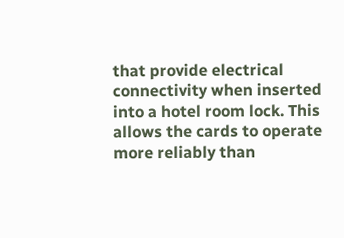that provide electrical connectivity when inserted into a hotel room lock. This allows the cards to operate more reliably than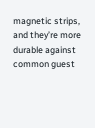magnetic strips, and they’re more durable against common guest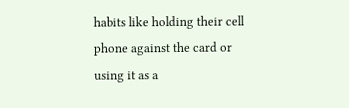habits like holding their cell phone against the card or using it as a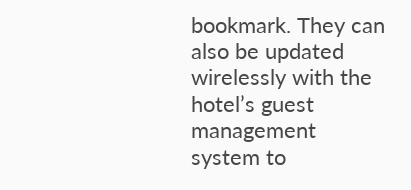bookmark. They can also be updated wirelessly with the hotel’s guest management system to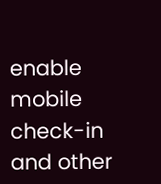enable mobile check-in and other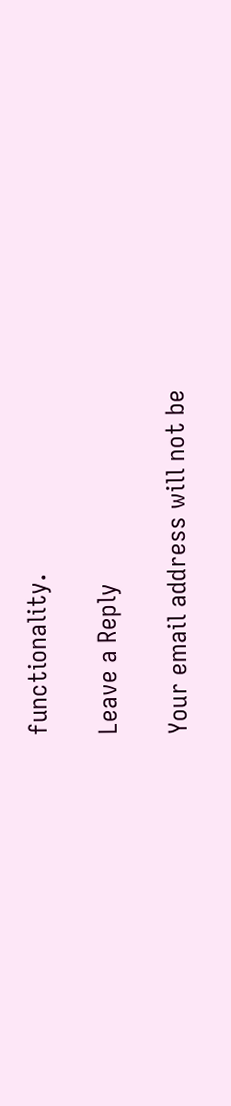functionality.

Leave a Reply

Your email address will not be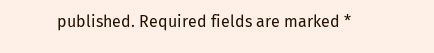published. Required fields are marked *